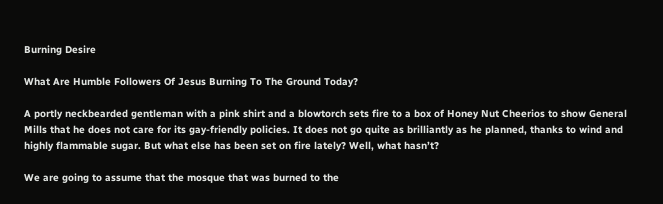Burning Desire

What Are Humble Followers Of Jesus Burning To The Ground Today?

A portly neckbearded gentleman with a pink shirt and a blowtorch sets fire to a box of Honey Nut Cheerios to show General Mills that he does not care for its gay-friendly policies. It does not go quite as brilliantly as he planned, thanks to wind and highly flammable sugar. But what else has been set on fire lately? Well, what hasn’t?

We are going to assume that the mosque that was burned to the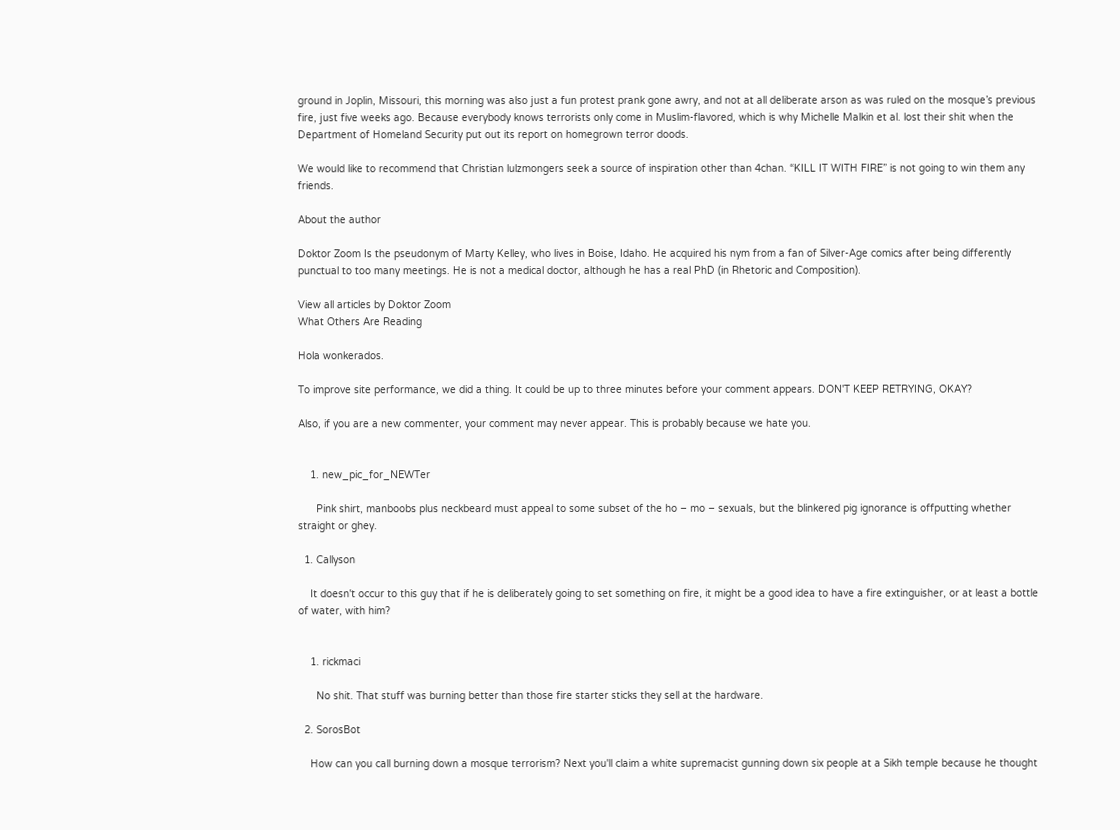ground in Joplin, Missouri, this morning was also just a fun protest prank gone awry, and not at all deliberate arson as was ruled on the mosque’s previous fire, just five weeks ago. Because everybody knows terrorists only come in Muslim-flavored, which is why Michelle Malkin et al. lost their shit when the Department of Homeland Security put out its report on homegrown terror doods.

We would like to recommend that Christian lulzmongers seek a source of inspiration other than 4chan. “KILL IT WITH FIRE” is not going to win them any friends.

About the author

Doktor Zoom Is the pseudonym of Marty Kelley, who lives in Boise, Idaho. He acquired his nym from a fan of Silver-Age comics after being differently punctual to too many meetings. He is not a medical doctor, although he has a real PhD (in Rhetoric and Composition).

View all articles by Doktor Zoom
What Others Are Reading

Hola wonkerados.

To improve site performance, we did a thing. It could be up to three minutes before your comment appears. DON'T KEEP RETRYING, OKAY?

Also, if you are a new commenter, your comment may never appear. This is probably because we hate you.


    1. new_pic_for_NEWTer

      Pink shirt, manboobs plus neckbeard must appeal to some subset of the ho – mo – sexuals, but the blinkered pig ignorance is offputting whether straight or ghey.

  1. Callyson

    It doesn't occur to this guy that if he is deliberately going to set something on fire, it might be a good idea to have a fire extinguisher, or at least a bottle of water, with him?


    1. rickmaci

      No shit. That stuff was burning better than those fire starter sticks they sell at the hardware.

  2. SorosBot

    How can you call burning down a mosque terrorism? Next you'll claim a white supremacist gunning down six people at a Sikh temple because he thought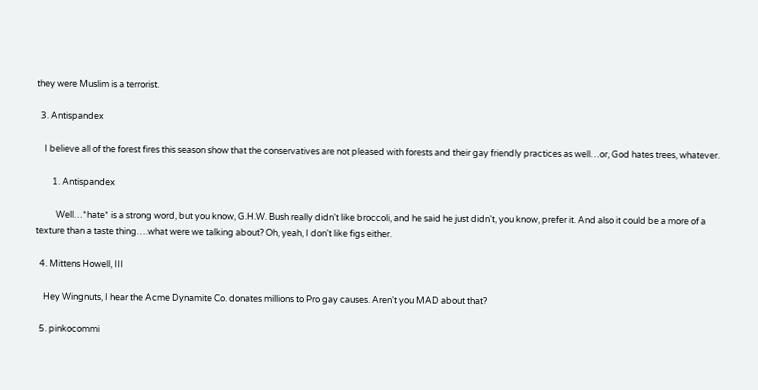they were Muslim is a terrorist.

  3. Antispandex

    I believe all of the forest fires this season show that the conservatives are not pleased with forests and their gay friendly practices as well…or, God hates trees, whatever.

        1. Antispandex

          Well…*hate* is a strong word, but you know, G.H.W. Bush really didn't like broccoli, and he said he just didn't, you know, prefer it. And also it could be a more of a texture than a taste thing….what were we talking about? Oh, yeah, I don't like figs either.

  4. Mittens Howell, III

    Hey Wingnuts, I hear the Acme Dynamite Co. donates millions to Pro gay causes. Aren't you MAD about that?

  5. pinkocommi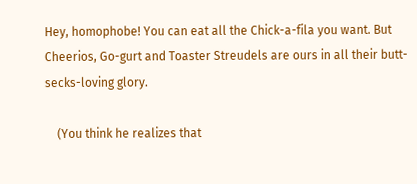Hey, homophobe! You can eat all the Chick-a-fila you want. But Cheerios, Go-gurt and Toaster Streudels are ours in all their butt-secks-loving glory.

    (You think he realizes that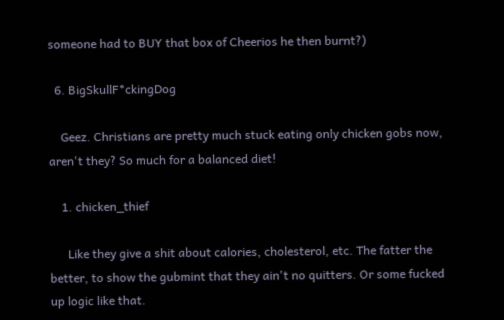someone had to BUY that box of Cheerios he then burnt?)

  6. BigSkullF*ckingDog

    Geez. Christians are pretty much stuck eating only chicken gobs now, aren't they? So much for a balanced diet!

    1. chicken_thief

      Like they give a shit about calories, cholesterol, etc. The fatter the better, to show the gubmint that they ain't no quitters. Or some fucked up logic like that.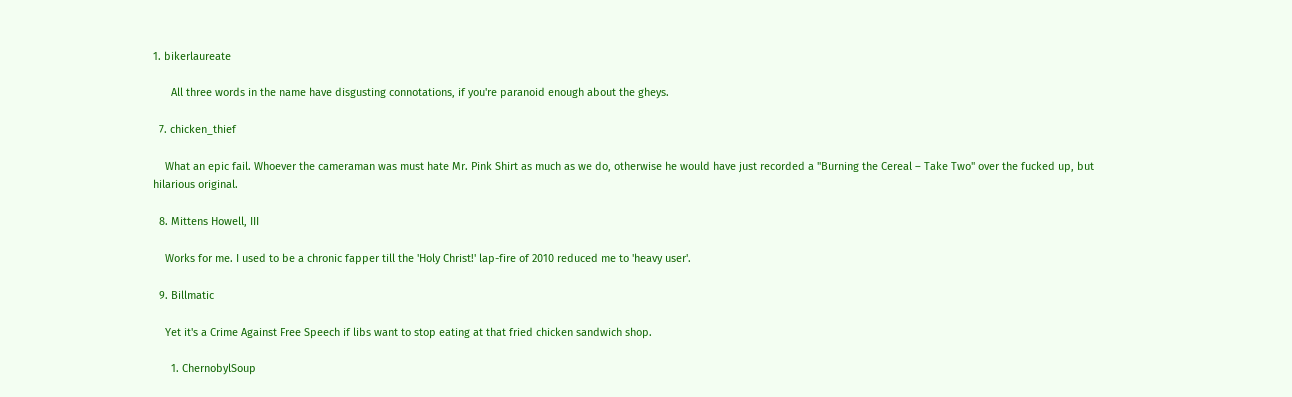1. bikerlaureate

      All three words in the name have disgusting connotations, if you're paranoid enough about the gheys.

  7. chicken_thief

    What an epic fail. Whoever the cameraman was must hate Mr. Pink Shirt as much as we do, otherwise he would have just recorded a "Burning the Cereal – Take Two" over the fucked up, but hilarious original.

  8. Mittens Howell, III

    Works for me. I used to be a chronic fapper till the 'Holy Christ!' lap-fire of 2010 reduced me to 'heavy user'.

  9. Billmatic

    Yet it's a Crime Against Free Speech if libs want to stop eating at that fried chicken sandwich shop.

      1. ChernobylSoup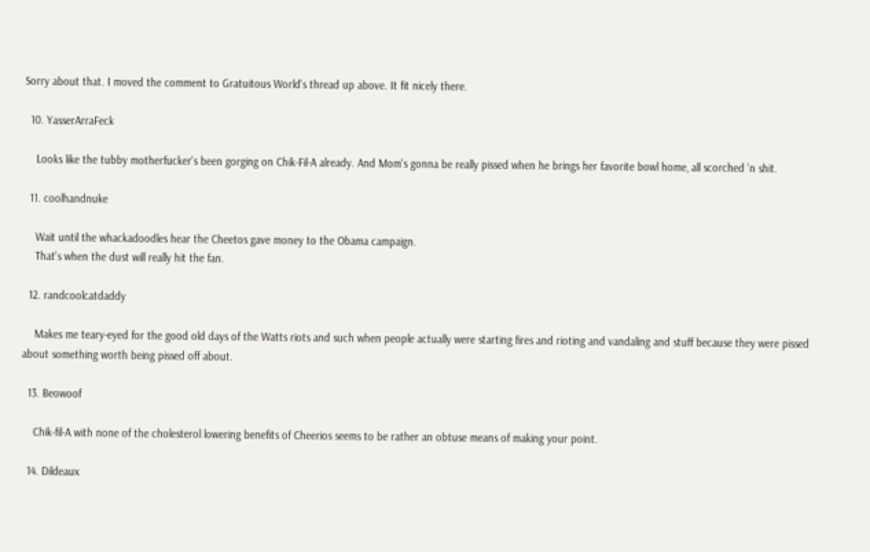Sorry about that. I moved the comment to Gratuitous World's thread up above. It fit nicely there.

  10. YasserArraFeck

    Looks like the tubby motherfucker's been gorging on Chik-Fil-A already. And Mom's gonna be really pissed when he brings her favorite bowl home, all scorched 'n shit.

  11. coolhandnuke

    Wait until the whackadoodles hear the Cheetos gave money to the Obama campaign.
    That's when the dust will really hit the fan.

  12. randcoolcatdaddy

    Makes me teary-eyed for the good old days of the Watts riots and such when people actually were starting fires and rioting and vandaling and stuff because they were pissed about something worth being pissed off about.

  13. Beowoof

    Chik-fil-A with none of the cholesterol lowering benefits of Cheerios seems to be rather an obtuse means of making your point.

  14. Dildeaux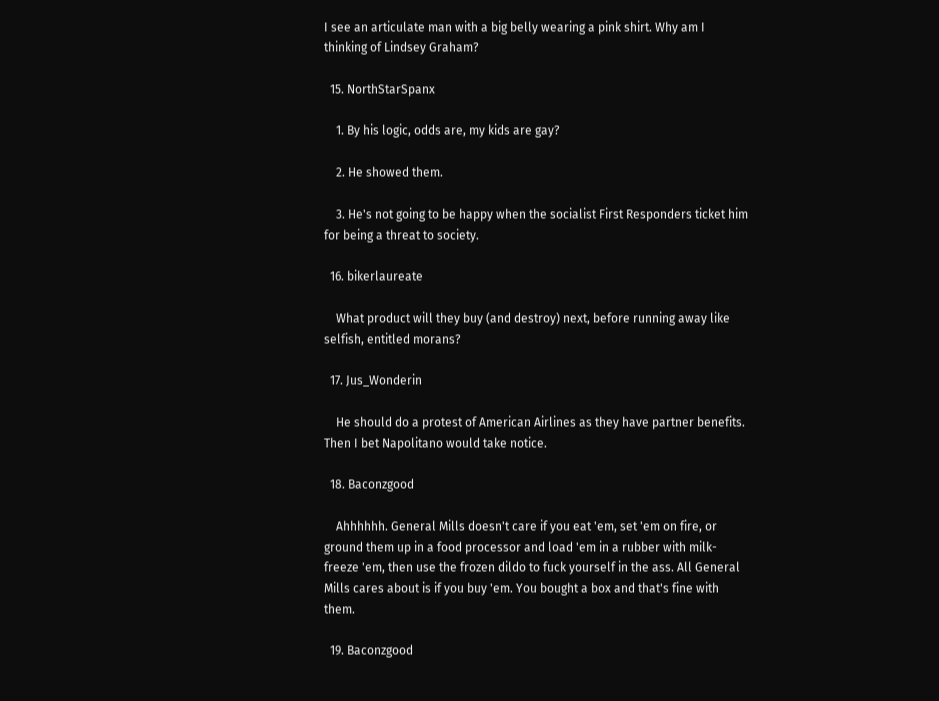I see an articulate man with a big belly wearing a pink shirt. Why am I thinking of Lindsey Graham?

  15. NorthStarSpanx

    1. By his logic, odds are, my kids are gay?

    2. He showed them.

    3. He's not going to be happy when the socialist First Responders ticket him for being a threat to society.

  16. bikerlaureate

    What product will they buy (and destroy) next, before running away like selfish, entitled morans?

  17. Jus_Wonderin

    He should do a protest of American Airlines as they have partner benefits. Then I bet Napolitano would take notice.

  18. Baconzgood

    Ahhhhhh. General Mills doesn't care if you eat 'em, set 'em on fire, or ground them up in a food processor and load 'em in a rubber with milk-freeze 'em, then use the frozen dildo to fuck yourself in the ass. All General Mills cares about is if you buy 'em. You bought a box and that's fine with them.

  19. Baconzgood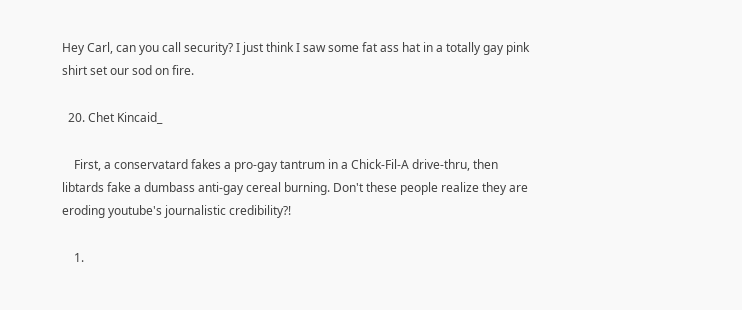Hey Carl, can you call security? I just think I saw some fat ass hat in a totally gay pink shirt set our sod on fire.

  20. Chet Kincaid_

    First, a conservatard fakes a pro-gay tantrum in a Chick-Fil-A drive-thru, then libtards fake a dumbass anti-gay cereal burning. Don't these people realize they are eroding youtube's journalistic credibility?!

    1.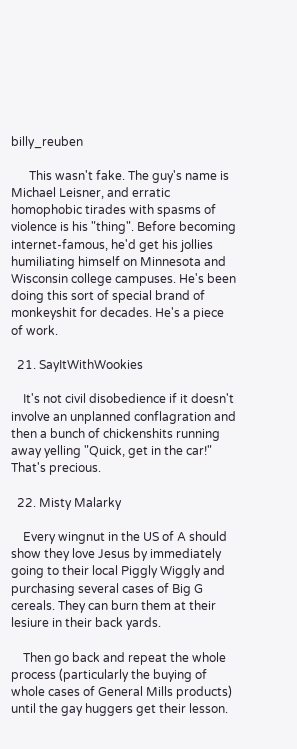billy_reuben

      This wasn't fake. The guy's name is Michael Leisner, and erratic homophobic tirades with spasms of violence is his "thing". Before becoming internet-famous, he'd get his jollies humiliating himself on Minnesota and Wisconsin college campuses. He's been doing this sort of special brand of monkeyshit for decades. He's a piece of work.

  21. SayItWithWookies

    It's not civil disobedience if it doesn't involve an unplanned conflagration and then a bunch of chickenshits running away yelling "Quick, get in the car!" That's precious.

  22. Misty Malarky

    Every wingnut in the US of A should show they love Jesus by immediately going to their local Piggly Wiggly and purchasing several cases of Big G cereals. They can burn them at their lesiure in their back yards.

    Then go back and repeat the whole process (particularly the buying of whole cases of General Mills products) until the gay huggers get their lesson.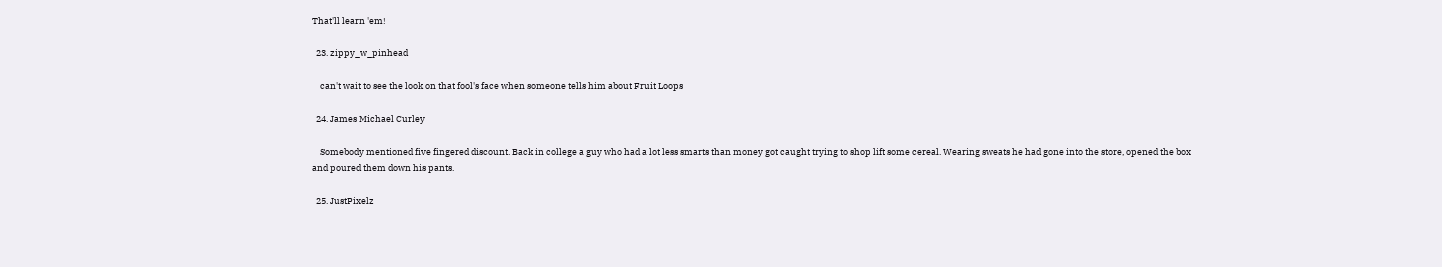That'll learn 'em!

  23. zippy_w_pinhead

    can't wait to see the look on that fool's face when someone tells him about Fruit Loops

  24. James Michael Curley

    Somebody mentioned five fingered discount. Back in college a guy who had a lot less smarts than money got caught trying to shop lift some cereal. Wearing sweats he had gone into the store, opened the box and poured them down his pants.

  25. JustPixelz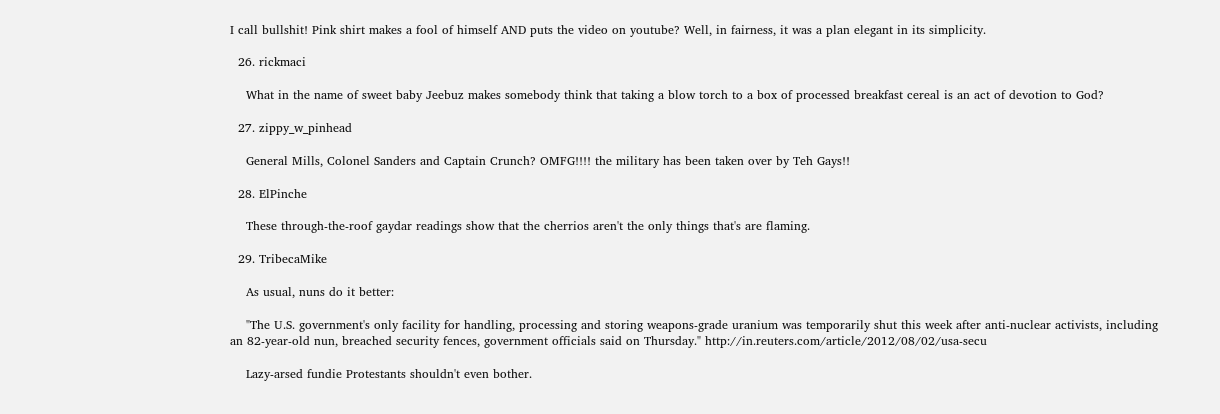I call bullshit! Pink shirt makes a fool of himself AND puts the video on youtube? Well, in fairness, it was a plan elegant in its simplicity.

  26. rickmaci

    What in the name of sweet baby Jeebuz makes somebody think that taking a blow torch to a box of processed breakfast cereal is an act of devotion to God?

  27. zippy_w_pinhead

    General Mills, Colonel Sanders and Captain Crunch? OMFG!!!! the military has been taken over by Teh Gays!!

  28. ElPinche

    These through-the-roof gaydar readings show that the cherrios aren't the only things that's are flaming.

  29. TribecaMike

    As usual, nuns do it better:

    "The U.S. government's only facility for handling, processing and storing weapons-grade uranium was temporarily shut this week after anti-nuclear activists, including an 82-year-old nun, breached security fences, government officials said on Thursday." http://in.reuters.com/article/2012/08/02/usa-secu

    Lazy-arsed fundie Protestants shouldn't even bother.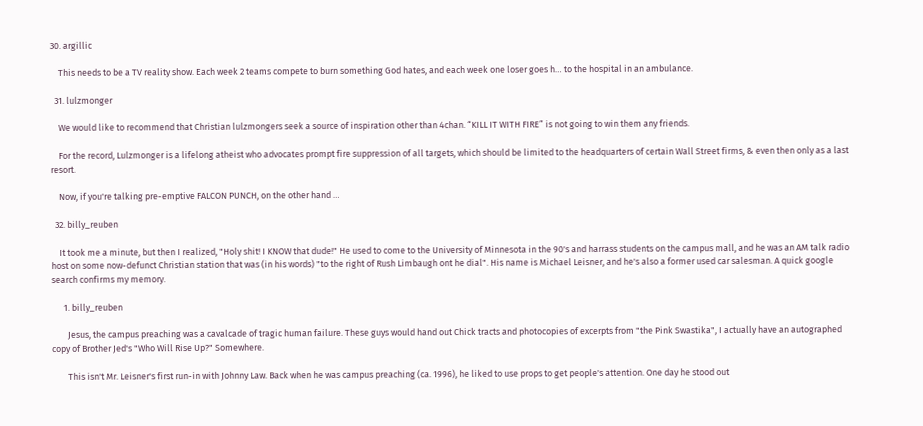30. argillic

    This needs to be a TV reality show. Each week 2 teams compete to burn something God hates, and each week one loser goes h… to the hospital in an ambulance.

  31. lulzmonger

    We would like to recommend that Christian lulzmongers seek a source of inspiration other than 4chan. “KILL IT WITH FIRE” is not going to win them any friends.

    For the record, Lulzmonger is a lifelong atheist who advocates prompt fire suppression of all targets, which should be limited to the headquarters of certain Wall Street firms, & even then only as a last resort.

    Now, if you're talking pre-emptive FALCON PUNCH, on the other hand …

  32. billy_reuben

    It took me a minute, but then I realized, "Holy shit! I KNOW that dude!" He used to come to the University of Minnesota in the 90's and harrass students on the campus mall, and he was an AM talk radio host on some now-defunct Christian station that was (in his words) "to the right of Rush Limbaugh ont he dial". His name is Michael Leisner, and he's also a former used car salesman. A quick google search confirms my memory.

      1. billy_reuben

        Jesus, the campus preaching was a cavalcade of tragic human failure. These guys would hand out Chick tracts and photocopies of excerpts from "the Pink Swastika", I actually have an autographed copy of Brother Jed's "Who Will Rise Up?" Somewhere.

        This isn't Mr. Leisner's first run-in with Johnny Law. Back when he was campus preaching (ca. 1996), he liked to use props to get people's attention. One day he stood out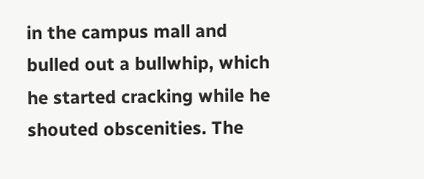in the campus mall and bulled out a bullwhip, which he started cracking while he shouted obscenities. The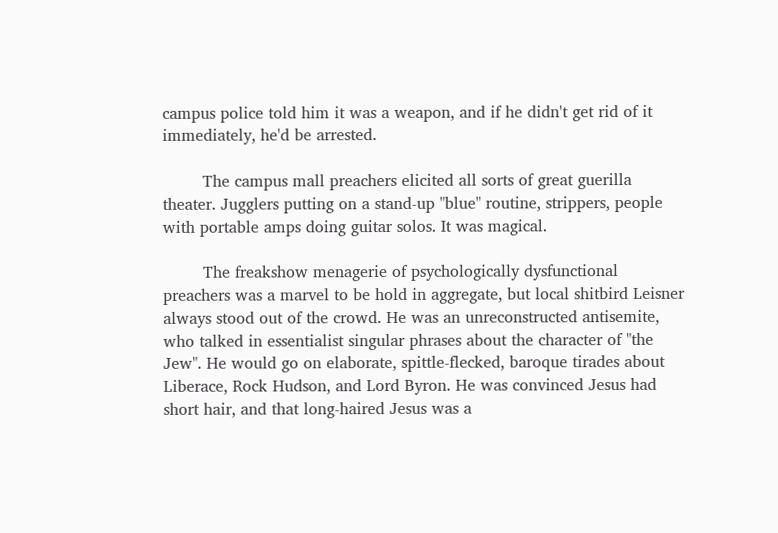campus police told him it was a weapon, and if he didn't get rid of it immediately, he'd be arrested.

        The campus mall preachers elicited all sorts of great guerilla theater. Jugglers putting on a stand-up "blue" routine, strippers, people with portable amps doing guitar solos. It was magical.

        The freakshow menagerie of psychologically dysfunctional preachers was a marvel to be hold in aggregate, but local shitbird Leisner always stood out of the crowd. He was an unreconstructed antisemite, who talked in essentialist singular phrases about the character of "the Jew". He would go on elaborate, spittle-flecked, baroque tirades about Liberace, Rock Hudson, and Lord Byron. He was convinced Jesus had short hair, and that long-haired Jesus was a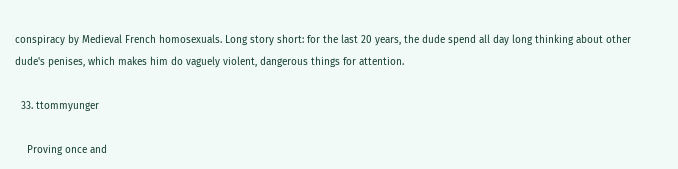conspiracy by Medieval French homosexuals. Long story short: for the last 20 years, the dude spend all day long thinking about other dude's penises, which makes him do vaguely violent, dangerous things for attention.

  33. ttommyunger

    Proving once and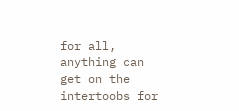for all, anything can get on the intertoobs for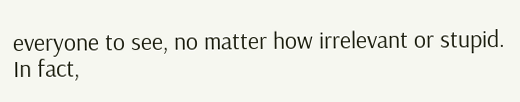everyone to see, no matter how irrelevant or stupid. In fact,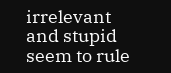irrelevant and stupid seem to rule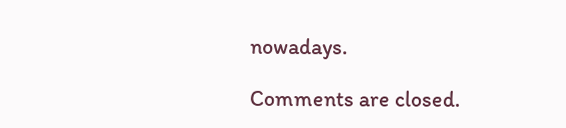nowadays.

Comments are closed.